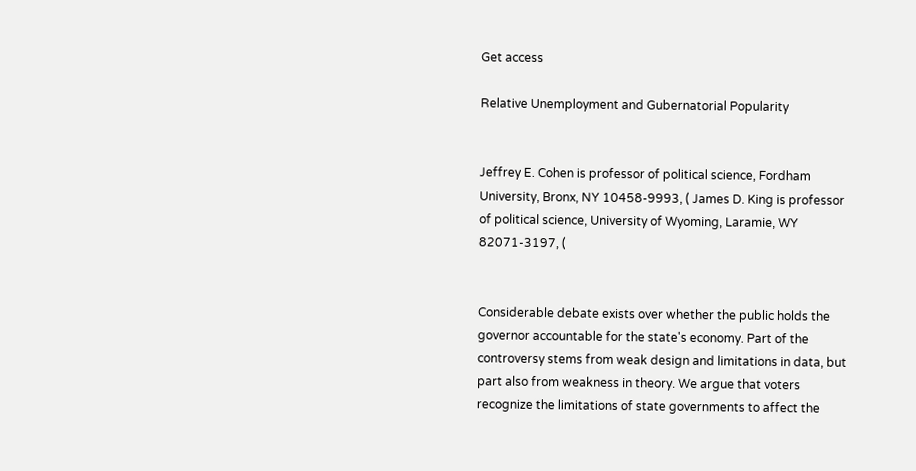Get access

Relative Unemployment and Gubernatorial Popularity


Jeffrey E. Cohen is professor of political science, Fordham University, Bronx, NY 10458-9993, ( James D. King is professor of political science, University of Wyoming, Laramie, WY 82071-3197, (


Considerable debate exists over whether the public holds the governor accountable for the state's economy. Part of the controversy stems from weak design and limitations in data, but part also from weakness in theory. We argue that voters recognize the limitations of state governments to affect the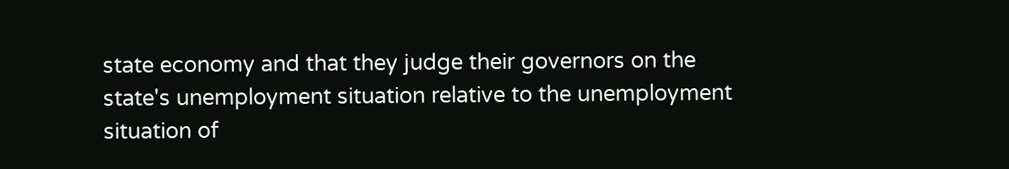state economy and that they judge their governors on the state's unemployment situation relative to the unemployment situation of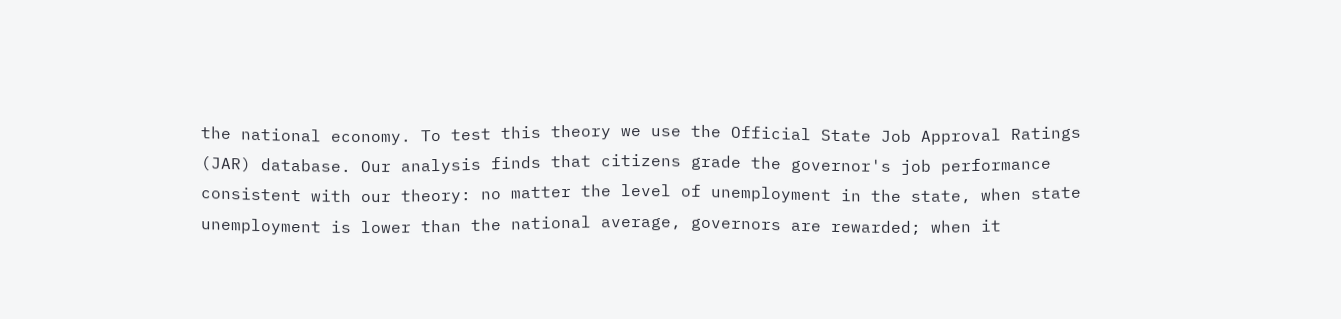the national economy. To test this theory we use the Official State Job Approval Ratings (JAR) database. Our analysis finds that citizens grade the governor's job performance consistent with our theory: no matter the level of unemployment in the state, when state unemployment is lower than the national average, governors are rewarded; when it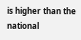is higher than the national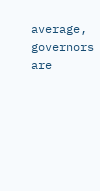average, governors are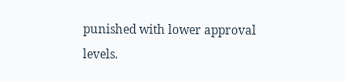punished with lower approval levels.